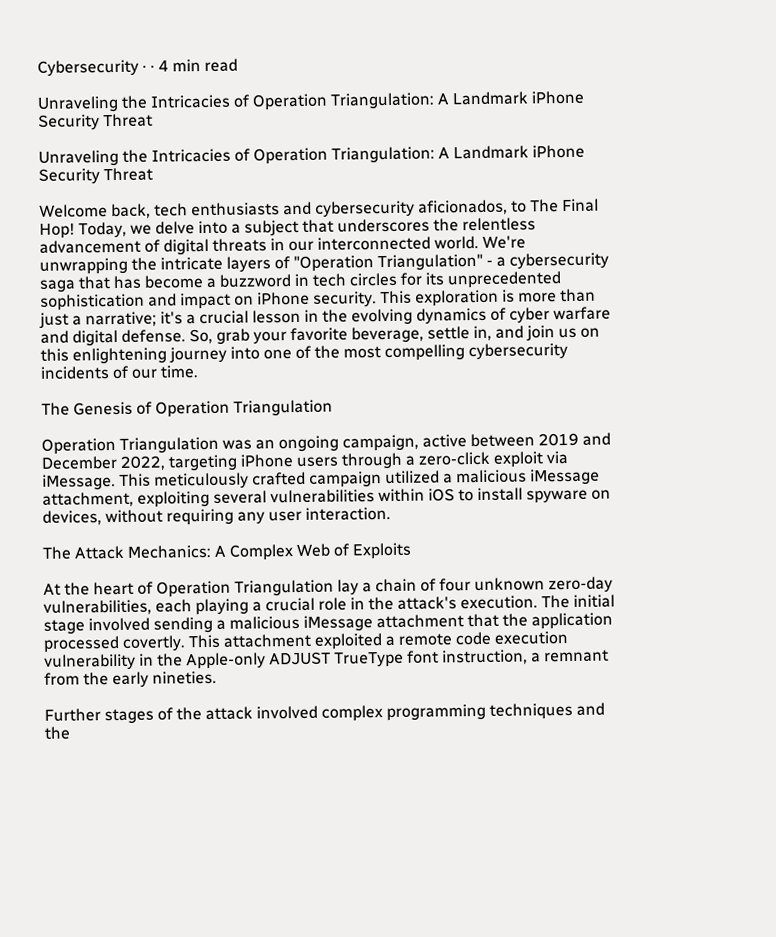Cybersecurity · · 4 min read

Unraveling the Intricacies of Operation Triangulation: A Landmark iPhone Security Threat

Unraveling the Intricacies of Operation Triangulation: A Landmark iPhone Security Threat

Welcome back, tech enthusiasts and cybersecurity aficionados, to The Final Hop! Today, we delve into a subject that underscores the relentless advancement of digital threats in our interconnected world. We're unwrapping the intricate layers of "Operation Triangulation" - a cybersecurity saga that has become a buzzword in tech circles for its unprecedented sophistication and impact on iPhone security. This exploration is more than just a narrative; it's a crucial lesson in the evolving dynamics of cyber warfare and digital defense. So, grab your favorite beverage, settle in, and join us on this enlightening journey into one of the most compelling cybersecurity incidents of our time.

The Genesis of Operation Triangulation

Operation Triangulation was an ongoing campaign, active between 2019 and December 2022, targeting iPhone users through a zero-click exploit via iMessage. This meticulously crafted campaign utilized a malicious iMessage attachment, exploiting several vulnerabilities within iOS to install spyware on devices, without requiring any user interaction.

The Attack Mechanics: A Complex Web of Exploits

At the heart of Operation Triangulation lay a chain of four unknown zero-day vulnerabilities, each playing a crucial role in the attack's execution. The initial stage involved sending a malicious iMessage attachment that the application processed covertly. This attachment exploited a remote code execution vulnerability in the Apple-only ADJUST TrueType font instruction, a remnant from the early nineties.

Further stages of the attack involved complex programming techniques and the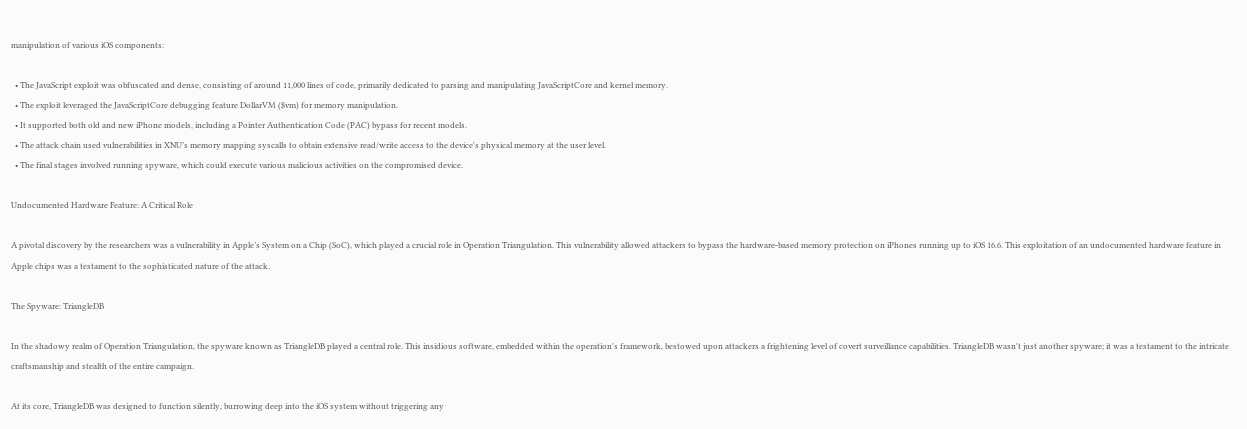manipulation of various iOS components:

  • The JavaScript exploit was obfuscated and dense, consisting of around 11,000 lines of code, primarily dedicated to parsing and manipulating JavaScriptCore and kernel memory.
  • The exploit leveraged the JavaScriptCore debugging feature DollarVM ($vm) for memory manipulation.
  • It supported both old and new iPhone models, including a Pointer Authentication Code (PAC) bypass for recent models.
  • The attack chain used vulnerabilities in XNU’s memory mapping syscalls to obtain extensive read/write access to the device's physical memory at the user level.
  • The final stages involved running spyware, which could execute various malicious activities on the compromised device.

Undocumented Hardware Feature: A Critical Role

A pivotal discovery by the researchers was a vulnerability in Apple’s System on a Chip (SoC), which played a crucial role in Operation Triangulation. This vulnerability allowed attackers to bypass the hardware-based memory protection on iPhones running up to iOS 16.6. This exploitation of an undocumented hardware feature in Apple chips was a testament to the sophisticated nature of the attack.

The Spyware: TriangleDB

In the shadowy realm of Operation Triangulation, the spyware known as TriangleDB played a central role. This insidious software, embedded within the operation's framework, bestowed upon attackers a frightening level of covert surveillance capabilities. TriangleDB wasn't just another spyware; it was a testament to the intricate craftsmanship and stealth of the entire campaign.

At its core, TriangleDB was designed to function silently, burrowing deep into the iOS system without triggering any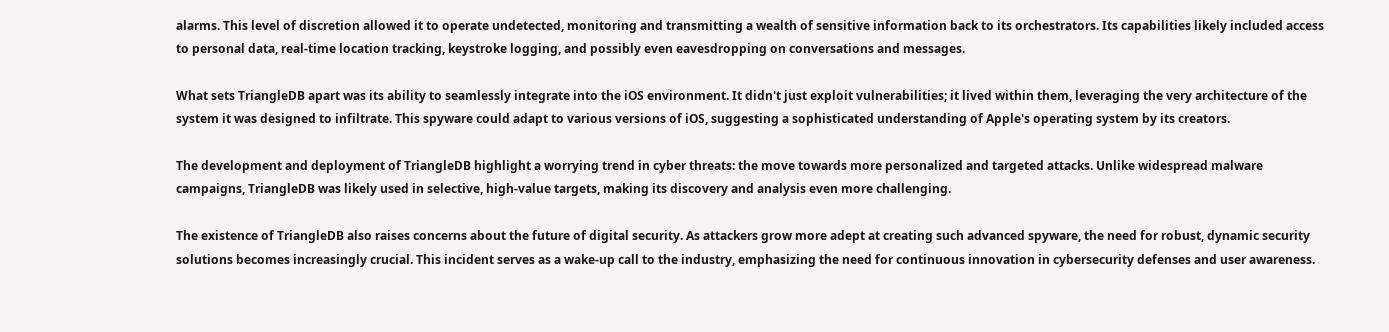alarms. This level of discretion allowed it to operate undetected, monitoring and transmitting a wealth of sensitive information back to its orchestrators. Its capabilities likely included access to personal data, real-time location tracking, keystroke logging, and possibly even eavesdropping on conversations and messages.

What sets TriangleDB apart was its ability to seamlessly integrate into the iOS environment. It didn't just exploit vulnerabilities; it lived within them, leveraging the very architecture of the system it was designed to infiltrate. This spyware could adapt to various versions of iOS, suggesting a sophisticated understanding of Apple's operating system by its creators.

The development and deployment of TriangleDB highlight a worrying trend in cyber threats: the move towards more personalized and targeted attacks. Unlike widespread malware campaigns, TriangleDB was likely used in selective, high-value targets, making its discovery and analysis even more challenging.

The existence of TriangleDB also raises concerns about the future of digital security. As attackers grow more adept at creating such advanced spyware, the need for robust, dynamic security solutions becomes increasingly crucial. This incident serves as a wake-up call to the industry, emphasizing the need for continuous innovation in cybersecurity defenses and user awareness.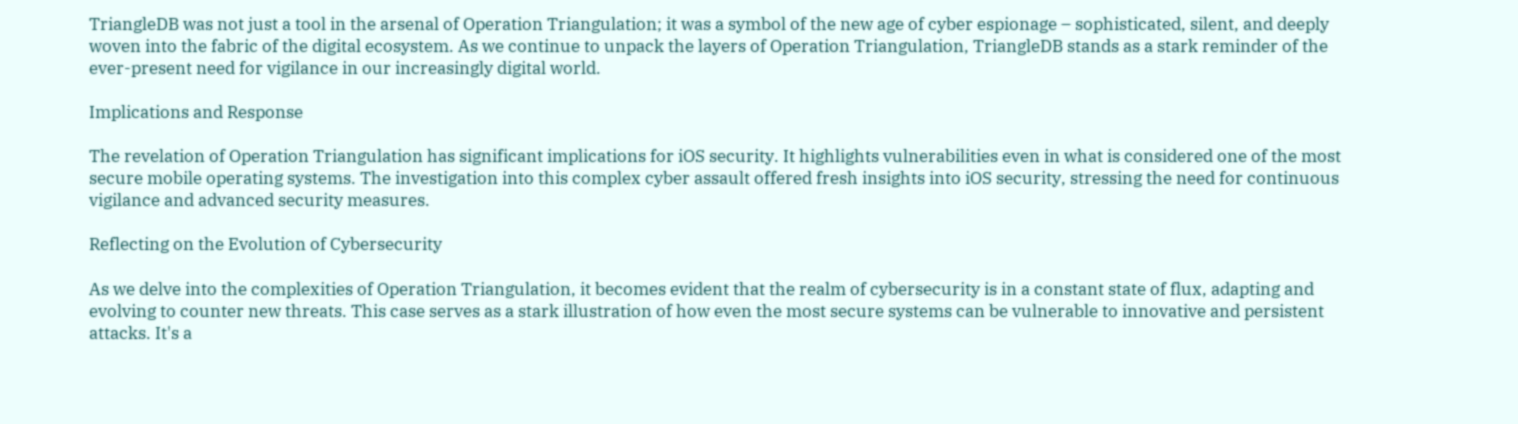TriangleDB was not just a tool in the arsenal of Operation Triangulation; it was a symbol of the new age of cyber espionage – sophisticated, silent, and deeply woven into the fabric of the digital ecosystem. As we continue to unpack the layers of Operation Triangulation, TriangleDB stands as a stark reminder of the ever-present need for vigilance in our increasingly digital world.

Implications and Response

The revelation of Operation Triangulation has significant implications for iOS security. It highlights vulnerabilities even in what is considered one of the most secure mobile operating systems. The investigation into this complex cyber assault offered fresh insights into iOS security, stressing the need for continuous vigilance and advanced security measures.

Reflecting on the Evolution of Cybersecurity

As we delve into the complexities of Operation Triangulation, it becomes evident that the realm of cybersecurity is in a constant state of flux, adapting and evolving to counter new threats. This case serves as a stark illustration of how even the most secure systems can be vulnerable to innovative and persistent attacks. It's a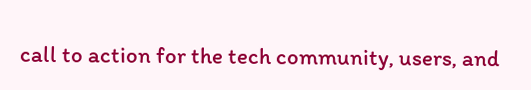call to action for the tech community, users, and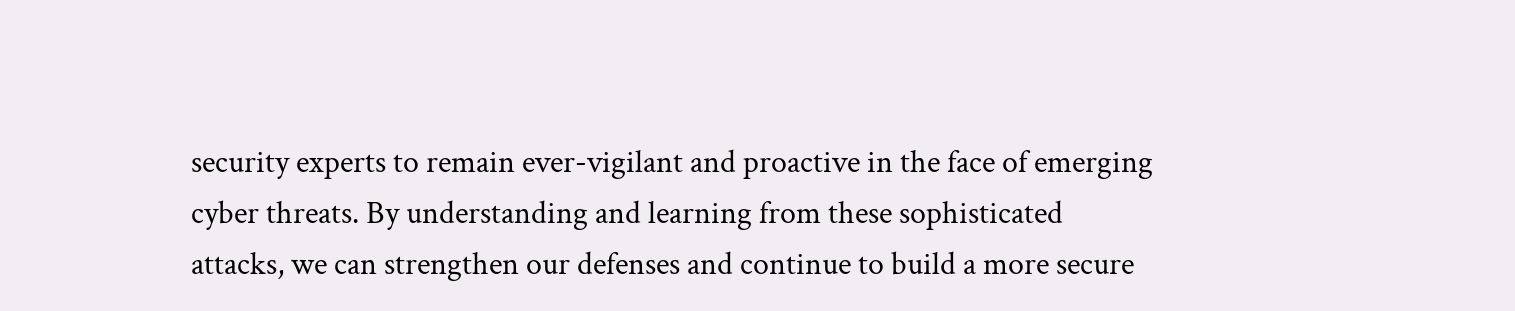security experts to remain ever-vigilant and proactive in the face of emerging cyber threats. By understanding and learning from these sophisticated attacks, we can strengthen our defenses and continue to build a more secure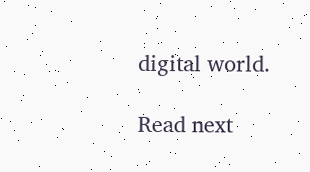digital world.

Read next